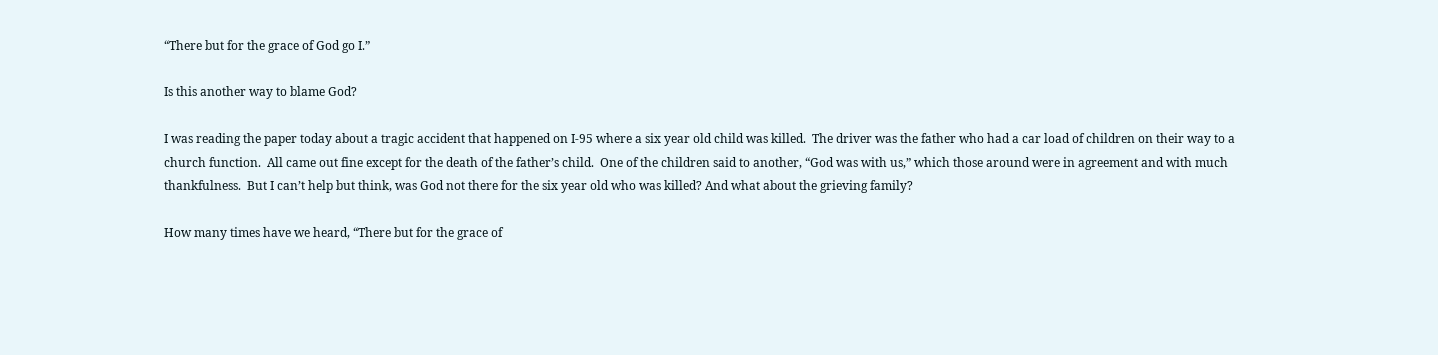“There but for the grace of God go I.”

Is this another way to blame God?

I was reading the paper today about a tragic accident that happened on I-95 where a six year old child was killed.  The driver was the father who had a car load of children on their way to a church function.  All came out fine except for the death of the father’s child.  One of the children said to another, “God was with us,” which those around were in agreement and with much thankfulness.  But I can’t help but think, was God not there for the six year old who was killed? And what about the grieving family?

How many times have we heard, “There but for the grace of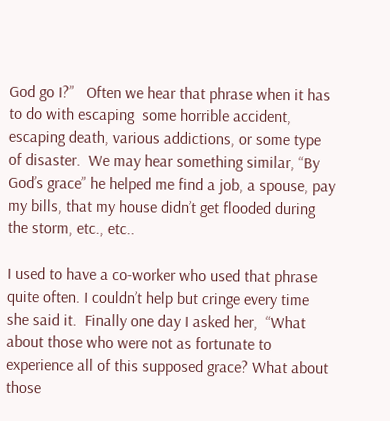God go I?”   Often we hear that phrase when it has to do with escaping  some horrible accident, escaping death, various addictions, or some type of disaster.  We may hear something similar, “By God’s grace” he helped me find a job, a spouse, pay my bills, that my house didn’t get flooded during the storm, etc., etc..

I used to have a co-worker who used that phrase quite often. I couldn’t help but cringe every time she said it.  Finally one day I asked her,  “What about those who were not as fortunate to experience all of this supposed grace? What about those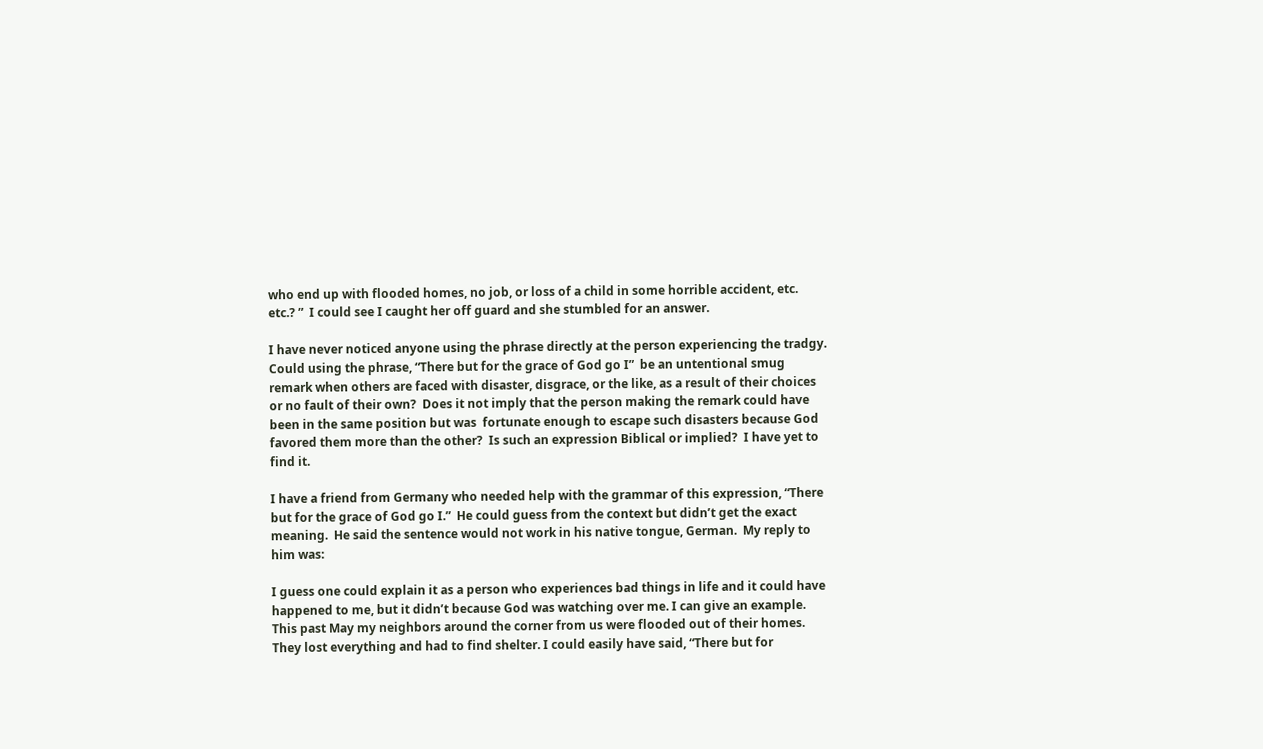who end up with flooded homes, no job, or loss of a child in some horrible accident, etc. etc.? ”  I could see I caught her off guard and she stumbled for an answer.

I have never noticed anyone using the phrase directly at the person experiencing the tradgy.  Could using the phrase, “There but for the grace of God go I”  be an untentional smug remark when others are faced with disaster, disgrace, or the like, as a result of their choices or no fault of their own?  Does it not imply that the person making the remark could have been in the same position but was  fortunate enough to escape such disasters because God favored them more than the other?  Is such an expression Biblical or implied?  I have yet to find it.

I have a friend from Germany who needed help with the grammar of this expression, “There but for the grace of God go I.”  He could guess from the context but didn’t get the exact meaning.  He said the sentence would not work in his native tongue, German.  My reply to him was:

I guess one could explain it as a person who experiences bad things in life and it could have happened to me, but it didn’t because God was watching over me. I can give an example. This past May my neighbors around the corner from us were flooded out of their homes. They lost everything and had to find shelter. I could easily have said, “There but for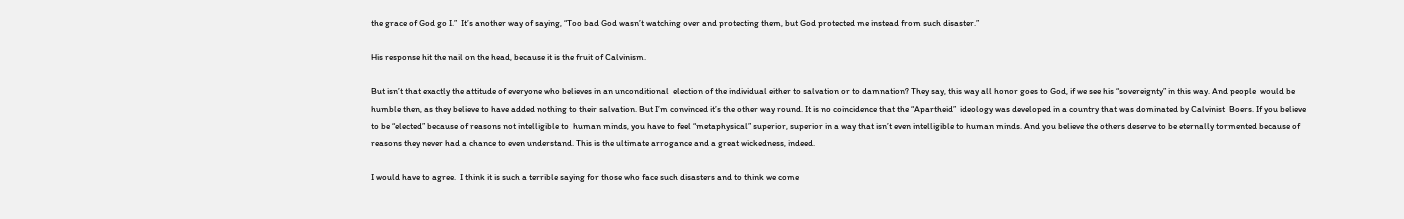the grace of God go I.”  It’s another way of saying, “Too bad God wasn’t watching over and protecting them, but God protected me instead from such disaster.”

His response hit the nail on the head, because it is the fruit of Calvinism.

But isn’t that exactly the attitude of everyone who believes in an unconditional  election of the individual either to salvation or to damnation? They say, this way all honor goes to God, if we see his “sovereignty” in this way. And people  would be humble then, as they believe to have added nothing to their salvation. But I’m convinced it’s the other way round. It is no coincidence that the “Apartheid”  ideology was developed in a country that was dominated by Calvinist  Boers. If you believe to be “elected” because of reasons not intelligible to  human minds, you have to feel “metaphysical” superior, superior in a way that isn’t even intelligible to human minds. And you believe the others deserve to be eternally tormented because of reasons they never had a chance to even understand. This is the ultimate arrogance and a great wickedness, indeed.

I would have to agree.  I think it is such a terrible saying for those who face such disasters and to think we come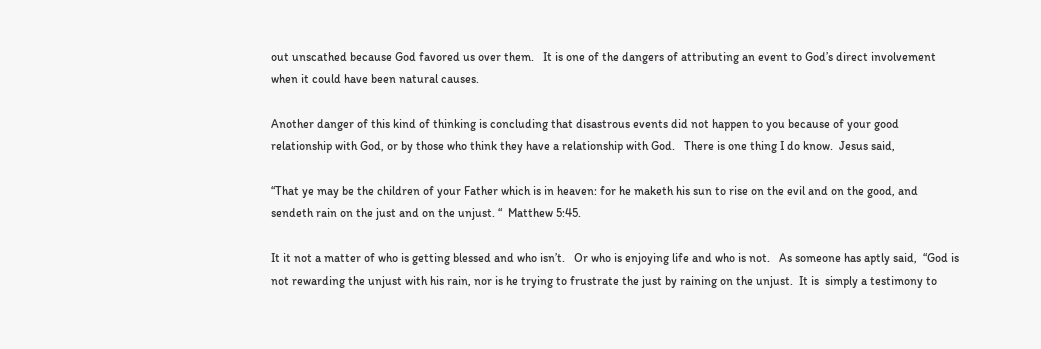out unscathed because God favored us over them.   It is one of the dangers of attributing an event to God’s direct involvement when it could have been natural causes.

Another danger of this kind of thinking is concluding that disastrous events did not happen to you because of your good relationship with God, or by those who think they have a relationship with God.   There is one thing I do know.  Jesus said,

“That ye may be the children of your Father which is in heaven: for he maketh his sun to rise on the evil and on the good, and sendeth rain on the just and on the unjust. “  Matthew 5:45.

It it not a matter of who is getting blessed and who isn’t.   Or who is enjoying life and who is not.   As someone has aptly said,  “God is not rewarding the unjust with his rain, nor is he trying to frustrate the just by raining on the unjust.  It is  simply a testimony to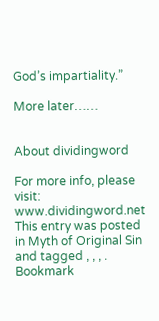God’s impartiality.”

More later……


About dividingword

For more info, please visit: www.dividingword.net
This entry was posted in Myth of Original Sin and tagged , , , . Bookmark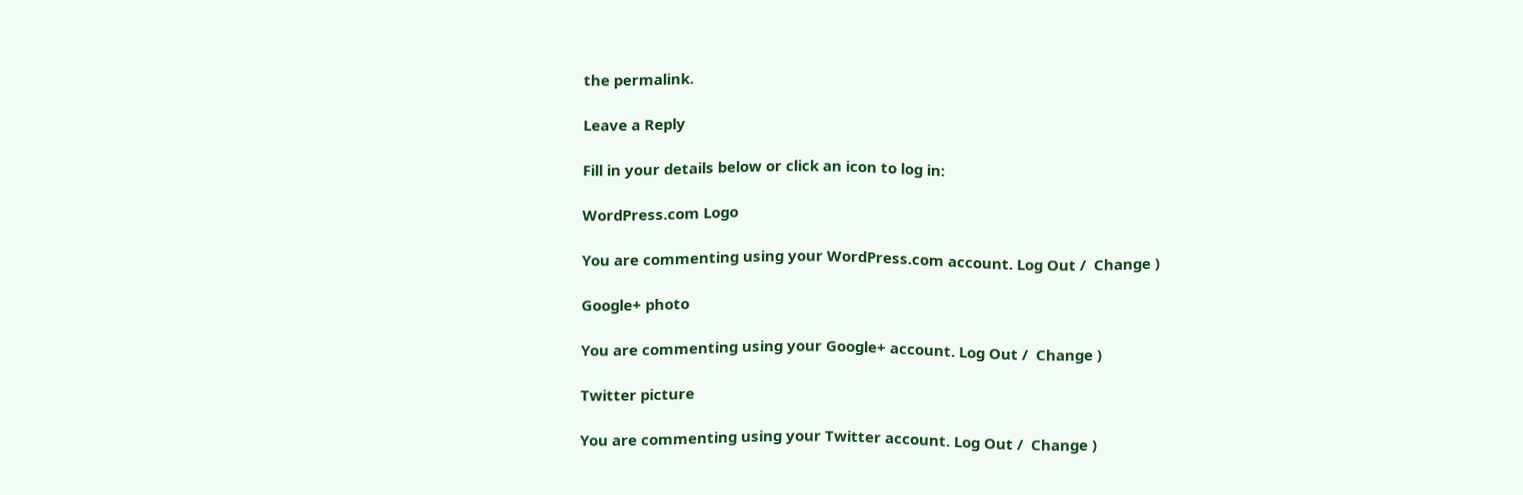the permalink.

Leave a Reply

Fill in your details below or click an icon to log in:

WordPress.com Logo

You are commenting using your WordPress.com account. Log Out /  Change )

Google+ photo

You are commenting using your Google+ account. Log Out /  Change )

Twitter picture

You are commenting using your Twitter account. Log Out /  Change )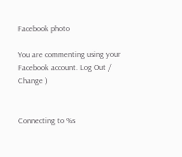Facebook photo

You are commenting using your Facebook account. Log Out /  Change )


Connecting to %s